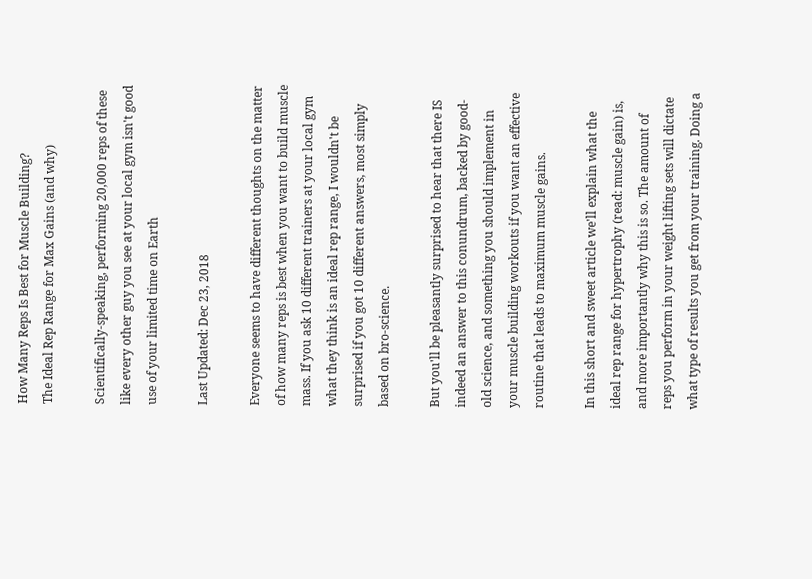How Many Reps Is Best for Muscle Building?
The Ideal Rep Range for Max Gains (and why)

Scientifically-speaking, performing 20,000 reps of these like every other guy you see at your local gym isn't good use of your limited time on Earth

Last Updated: Dec 23, 2018

Everyone seems to have different thoughts on the matter of how many reps is best when you want to build muscle mass. If you ask 10 different trainers at your local gym what they think is an ideal rep range, I wouldn't be surprised if you got 10 different answers, most simply based on bro-science.

But you'll be pleasantly surprised to hear that there IS indeed an answer to this conundrum, backed by good-old science, and something you should implement in your muscle building workouts if you want an effective routine that leads to maximum muscle gains.

In this short and sweet article we'll explain what the ideal rep range for hypertrophy (read: muscle gain) is, and more importantly why this is so. The amount of reps you perform in your weight lifting sets will dictate what type of results you get from your training. Doing a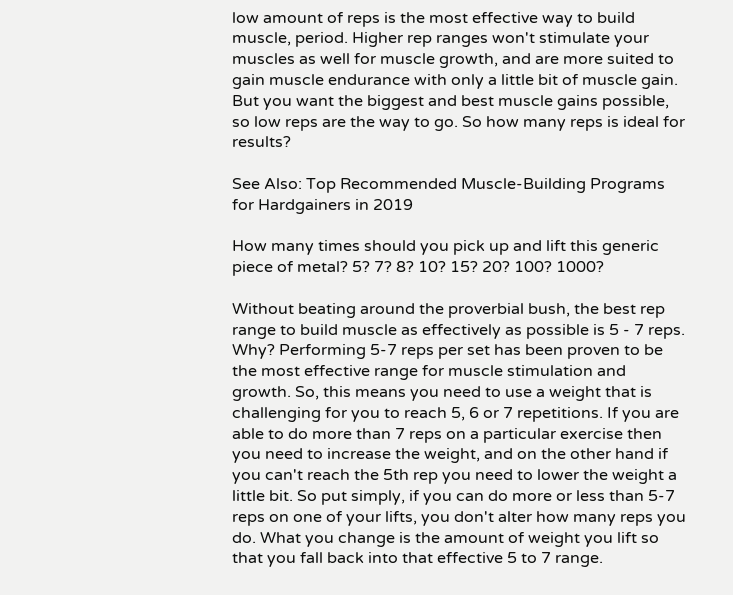low amount of reps is the most effective way to build muscle, period. Higher rep ranges won't stimulate your muscles as well for muscle growth, and are more suited to gain muscle endurance with only a little bit of muscle gain. But you want the biggest and best muscle gains possible, so low reps are the way to go. So how many reps is ideal for results?

See Also: Top Recommended Muscle-Building Programs for Hardgainers in 2019

How many times should you pick up and lift this generic piece of metal? 5? 7? 8? 10? 15? 20? 100? 1000?

Without beating around the proverbial bush, the best rep range to build muscle as effectively as possible is 5 - 7 reps. Why? Performing 5-7 reps per set has been proven to be the most effective range for muscle stimulation and growth. So, this means you need to use a weight that is challenging for you to reach 5, 6 or 7 repetitions. If you are able to do more than 7 reps on a particular exercise then you need to increase the weight, and on the other hand if you can't reach the 5th rep you need to lower the weight a little bit. So put simply, if you can do more or less than 5-7 reps on one of your lifts, you don't alter how many reps you do. What you change is the amount of weight you lift so that you fall back into that effective 5 to 7 range.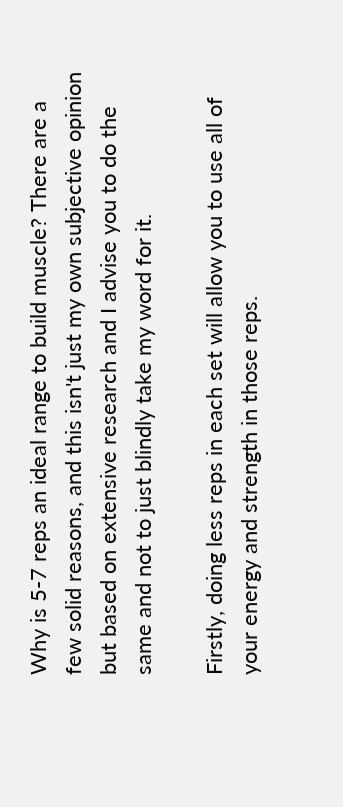Why is 5-7 reps an ideal range to build muscle? There are a few solid reasons, and this isn't just my own subjective opinion but based on extensive research and I advise you to do the same and not to just blindly take my word for it.

Firstly, doing less reps in each set will allow you to use all of your energy and strength in those reps.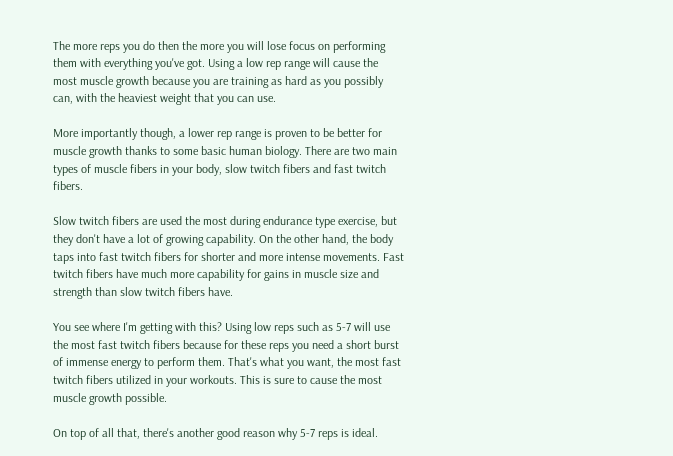The more reps you do then the more you will lose focus on performing them with everything you've got. Using a low rep range will cause the most muscle growth because you are training as hard as you possibly can, with the heaviest weight that you can use.

More importantly though, a lower rep range is proven to be better for muscle growth thanks to some basic human biology. There are two main types of muscle fibers in your body, slow twitch fibers and fast twitch fibers.

Slow twitch fibers are used the most during endurance type exercise, but they don't have a lot of growing capability. On the other hand, the body taps into fast twitch fibers for shorter and more intense movements. Fast twitch fibers have much more capability for gains in muscle size and strength than slow twitch fibers have.

You see where I'm getting with this? Using low reps such as 5-7 will use the most fast twitch fibers because for these reps you need a short burst of immense energy to perform them. That's what you want, the most fast twitch fibers utilized in your workouts. This is sure to cause the most muscle growth possible.

On top of all that, there's another good reason why 5-7 reps is ideal.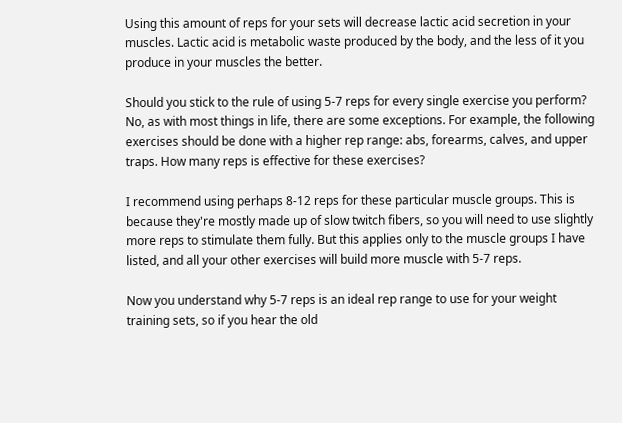Using this amount of reps for your sets will decrease lactic acid secretion in your muscles. Lactic acid is metabolic waste produced by the body, and the less of it you produce in your muscles the better.

Should you stick to the rule of using 5-7 reps for every single exercise you perform? No, as with most things in life, there are some exceptions. For example, the following exercises should be done with a higher rep range: abs, forearms, calves, and upper traps. How many reps is effective for these exercises?

I recommend using perhaps 8-12 reps for these particular muscle groups. This is because they're mostly made up of slow twitch fibers, so you will need to use slightly more reps to stimulate them fully. But this applies only to the muscle groups I have listed, and all your other exercises will build more muscle with 5-7 reps.

Now you understand why 5-7 reps is an ideal rep range to use for your weight training sets, so if you hear the old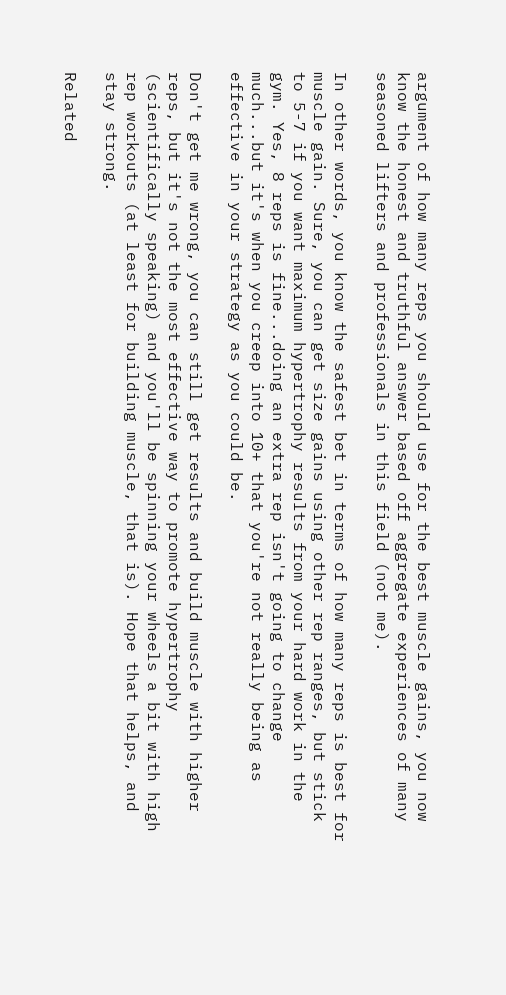argument of how many reps you should use for the best muscle gains, you now know the honest and truthful answer based off aggregate experiences of many seasoned lifters and professionals in this field (not me).

In other words, you know the safest bet in terms of how many reps is best for muscle gain. Sure, you can get size gains using other rep ranges, but stick to 5-7 if you want maximum hypertrophy results from your hard work in the gym. Yes, 8 reps is fine...doing an extra rep isn't going to change much...but it's when you creep into 10+ that you're not really being as effective in your strategy as you could be.

Don't get me wrong, you can still get results and build muscle with higher reps, but it's not the most effective way to promote hypertrophy (scientifically speaking) and you'll be spinning your wheels a bit with high rep workouts (at least for building muscle, that is). Hope that helps, and stay strong.

Related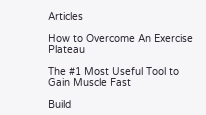Articles

How to Overcome An Exercise Plateau

The #1 Most Useful Tool to Gain Muscle Fast

Build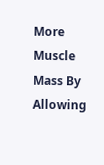More Muscle Mass By Allowing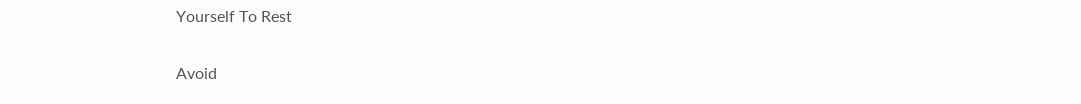Yourself To Rest

Avoid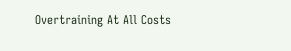Overtraining At All Costs